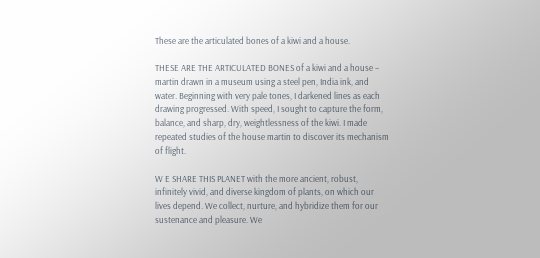These are the articulated bones of a kiwi and a house.

THESE ARE THE ARTICULATED BONES of a kiwi and a house – martin drawn in a museum using a steel pen, India ink, and water. Beginning with very pale tones, I darkened lines as each drawing progressed. With speed, I sought to capture the form, balance, and sharp, dry, weightlessness of the kiwi. I made repeated studies of the house martin to discover its mechanism of flight.

W E SHARE THIS PLANET with the more ancient, robust, infinitely vivid, and diverse kingdom of plants, on which our lives depend. We collect, nurture, and hybridize them for our sustenance and pleasure. We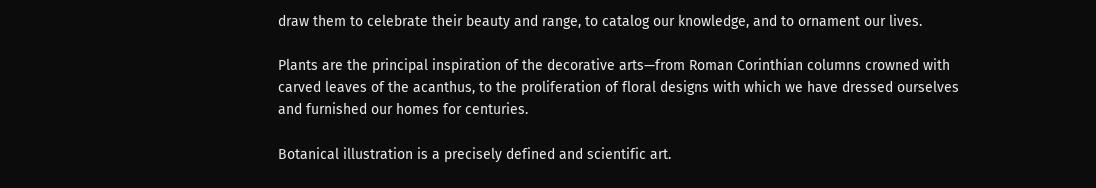draw them to celebrate their beauty and range, to catalog our knowledge, and to ornament our lives.

Plants are the principal inspiration of the decorative arts—from Roman Corinthian columns crowned with carved leaves of the acanthus, to the proliferation of floral designs with which we have dressed ourselves and furnished our homes for centuries.

Botanical illustration is a precisely defined and scientific art.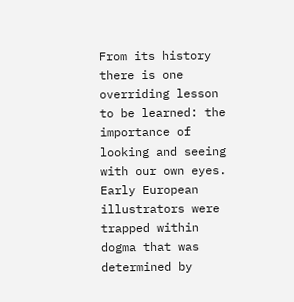From its history there is one overriding lesson to be learned: the importance of looking and seeing with our own eyes. Early European illustrators were trapped within dogma that was determined by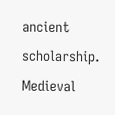ancient scholarship. Medieval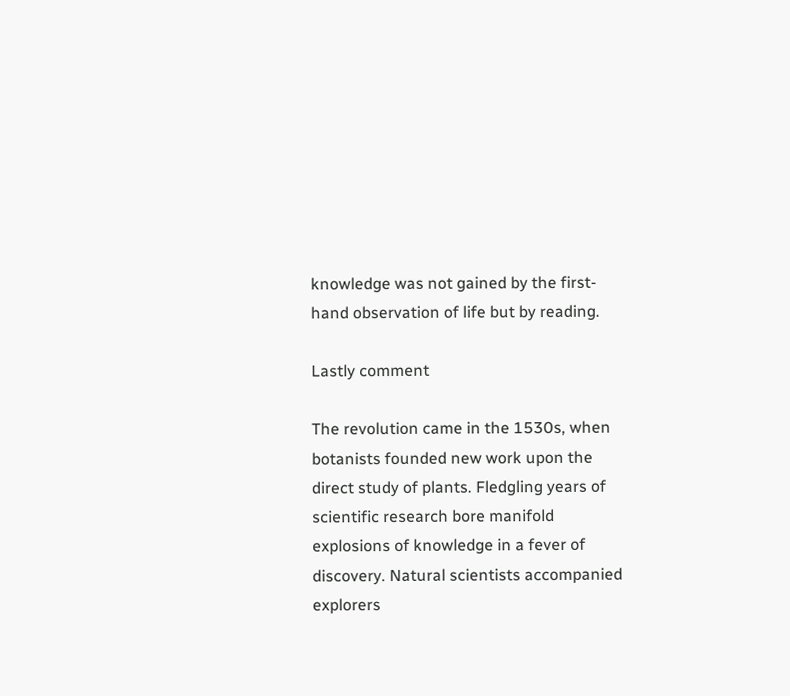knowledge was not gained by the first-hand observation of life but by reading.

Lastly comment

The revolution came in the 1530s, when botanists founded new work upon the direct study of plants. Fledgling years of scientific research bore manifold explosions of knowledge in a fever of discovery. Natural scientists accompanied explorers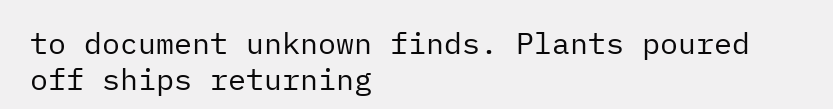to document unknown finds. Plants poured off ships returning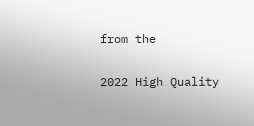from the

2022 High Quality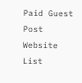Paid Guest Post Website List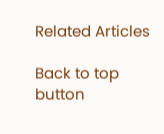Related Articles

Back to top button